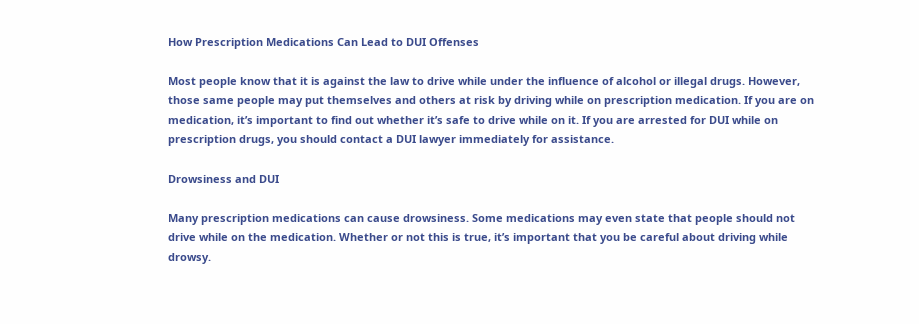How Prescription Medications Can Lead to DUI Offenses

Most people know that it is against the law to drive while under the influence of alcohol or illegal drugs. However, those same people may put themselves and others at risk by driving while on prescription medication. If you are on medication, it’s important to find out whether it’s safe to drive while on it. If you are arrested for DUI while on prescription drugs, you should contact a DUI lawyer immediately for assistance.

Drowsiness and DUI

Many prescription medications can cause drowsiness. Some medications may even state that people should not drive while on the medication. Whether or not this is true, it’s important that you be careful about driving while drowsy.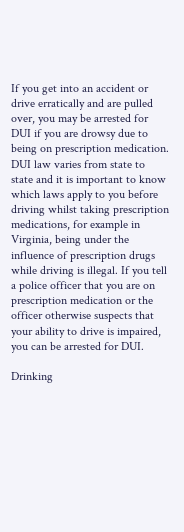If you get into an accident or drive erratically and are pulled over, you may be arrested for DUI if you are drowsy due to being on prescription medication. DUI law varies from state to state and it is important to know which laws apply to you before driving whilst taking prescription medications, for example in Virginia, being under the influence of prescription drugs while driving is illegal. If you tell a police officer that you are on prescription medication or the officer otherwise suspects that your ability to drive is impaired, you can be arrested for DUI.

Drinking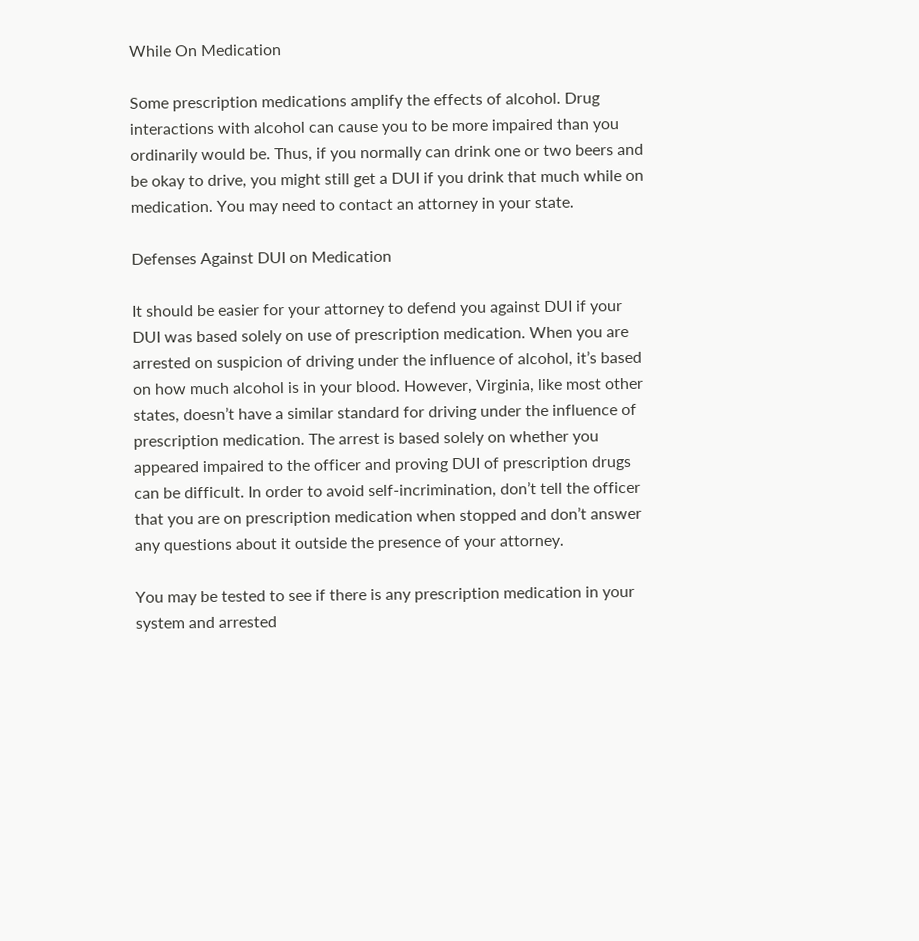While On Medication

Some prescription medications amplify the effects of alcohol. Drug interactions with alcohol can cause you to be more impaired than you ordinarily would be. Thus, if you normally can drink one or two beers and be okay to drive, you might still get a DUI if you drink that much while on medication. You may need to contact an attorney in your state.

Defenses Against DUI on Medication

It should be easier for your attorney to defend you against DUI if your DUI was based solely on use of prescription medication. When you are arrested on suspicion of driving under the influence of alcohol, it’s based on how much alcohol is in your blood. However, Virginia, like most other states, doesn’t have a similar standard for driving under the influence of prescription medication. The arrest is based solely on whether you appeared impaired to the officer and proving DUI of prescription drugs can be difficult. In order to avoid self-incrimination, don’t tell the officer that you are on prescription medication when stopped and don’t answer any questions about it outside the presence of your attorney.

You may be tested to see if there is any prescription medication in your system and arrested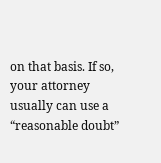on that basis. If so, your attorney usually can use a “reasonable doubt”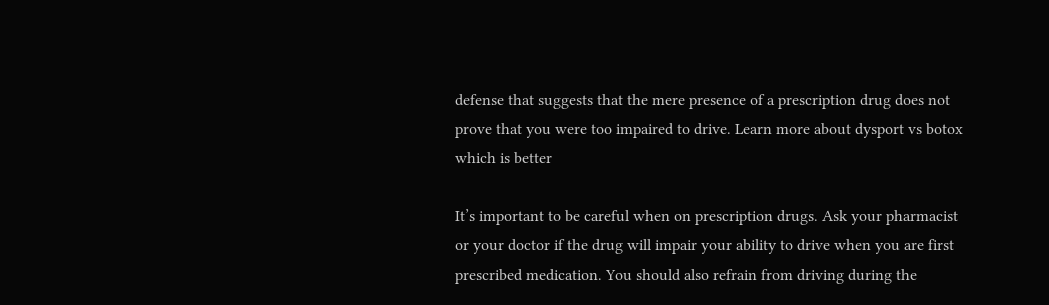defense that suggests that the mere presence of a prescription drug does not prove that you were too impaired to drive. Learn more about dysport vs botox which is better

It’s important to be careful when on prescription drugs. Ask your pharmacist or your doctor if the drug will impair your ability to drive when you are first prescribed medication. You should also refrain from driving during the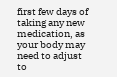first few days of taking any new medication, as your body may need to adjust to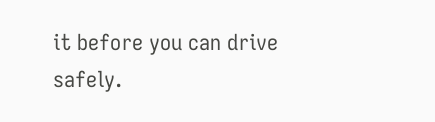it before you can drive safely.